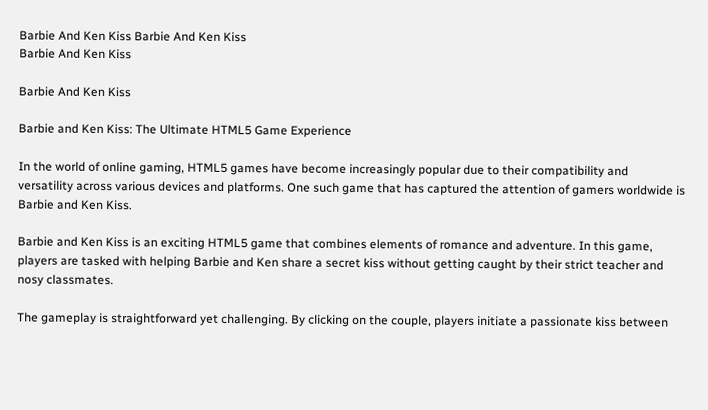Barbie And Ken Kiss Barbie And Ken Kiss
Barbie And Ken Kiss

Barbie And Ken Kiss

Barbie and Ken Kiss: The Ultimate HTML5 Game Experience

In the world of online gaming, HTML5 games have become increasingly popular due to their compatibility and versatility across various devices and platforms. One such game that has captured the attention of gamers worldwide is Barbie and Ken Kiss.

Barbie and Ken Kiss is an exciting HTML5 game that combines elements of romance and adventure. In this game, players are tasked with helping Barbie and Ken share a secret kiss without getting caught by their strict teacher and nosy classmates.

The gameplay is straightforward yet challenging. By clicking on the couple, players initiate a passionate kiss between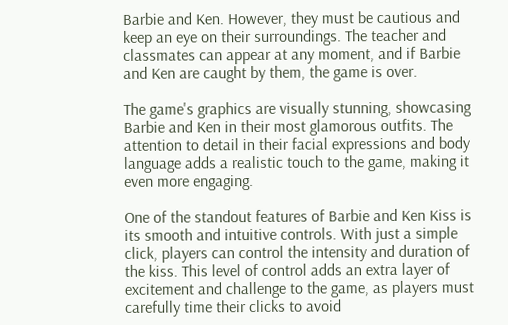Barbie and Ken. However, they must be cautious and keep an eye on their surroundings. The teacher and classmates can appear at any moment, and if Barbie and Ken are caught by them, the game is over.

The game's graphics are visually stunning, showcasing Barbie and Ken in their most glamorous outfits. The attention to detail in their facial expressions and body language adds a realistic touch to the game, making it even more engaging.

One of the standout features of Barbie and Ken Kiss is its smooth and intuitive controls. With just a simple click, players can control the intensity and duration of the kiss. This level of control adds an extra layer of excitement and challenge to the game, as players must carefully time their clicks to avoid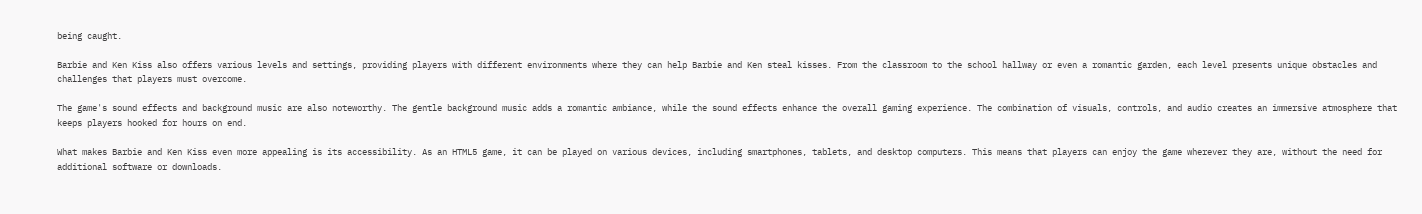being caught.

Barbie and Ken Kiss also offers various levels and settings, providing players with different environments where they can help Barbie and Ken steal kisses. From the classroom to the school hallway or even a romantic garden, each level presents unique obstacles and challenges that players must overcome.

The game's sound effects and background music are also noteworthy. The gentle background music adds a romantic ambiance, while the sound effects enhance the overall gaming experience. The combination of visuals, controls, and audio creates an immersive atmosphere that keeps players hooked for hours on end.

What makes Barbie and Ken Kiss even more appealing is its accessibility. As an HTML5 game, it can be played on various devices, including smartphones, tablets, and desktop computers. This means that players can enjoy the game wherever they are, without the need for additional software or downloads.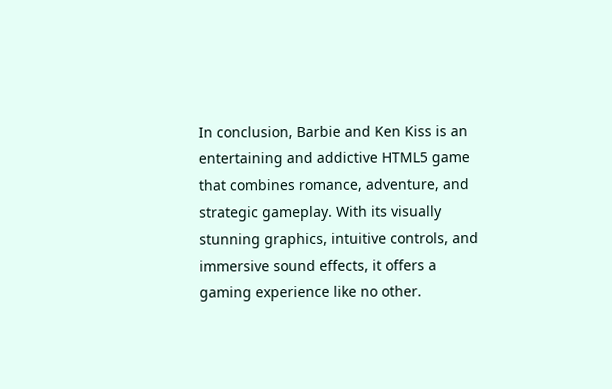In conclusion, Barbie and Ken Kiss is an entertaining and addictive HTML5 game that combines romance, adventure, and strategic gameplay. With its visually stunning graphics, intuitive controls, and immersive sound effects, it offers a gaming experience like no other.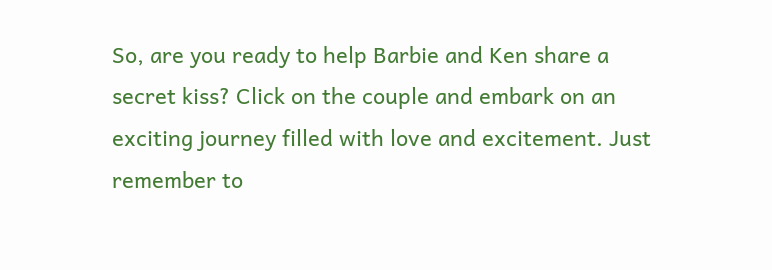So, are you ready to help Barbie and Ken share a secret kiss? Click on the couple and embark on an exciting journey filled with love and excitement. Just remember to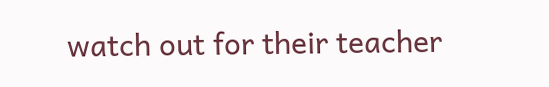watch out for their teacher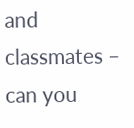and classmates – can you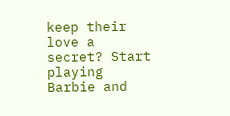keep their love a secret? Start playing Barbie and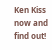Ken Kiss now and find out!